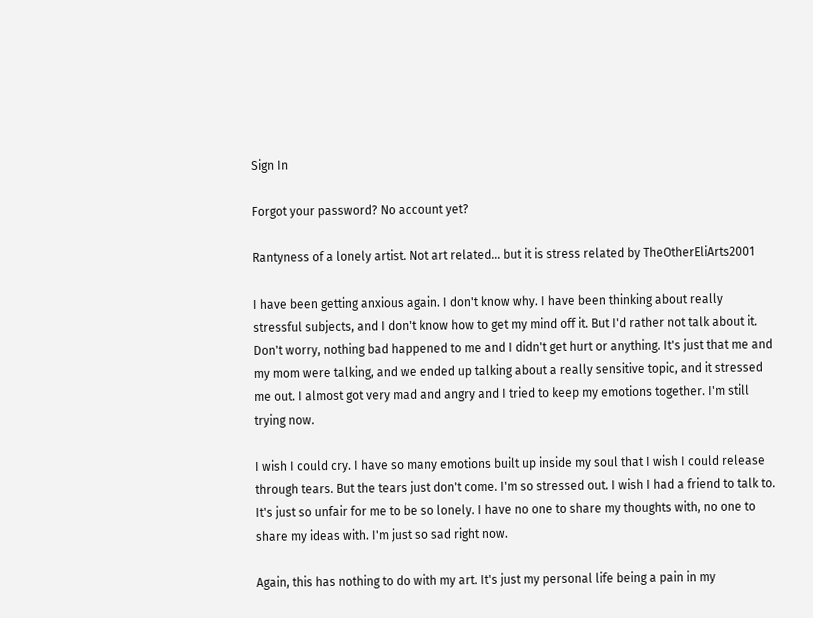Sign In

Forgot your password? No account yet?

Rantyness of a lonely artist. Not art related... but it is stress related by TheOtherEliArts2001

I have been getting anxious again. I don't know why. I have been thinking about really stressful subjects, and I don't know how to get my mind off it. But I'd rather not talk about it. Don't worry, nothing bad happened to me and I didn't get hurt or anything. It's just that me and my mom were talking, and we ended up talking about a really sensitive topic, and it stressed me out. I almost got very mad and angry and I tried to keep my emotions together. I'm still trying now.

I wish I could cry. I have so many emotions built up inside my soul that I wish I could release through tears. But the tears just don't come. I'm so stressed out. I wish I had a friend to talk to. It's just so unfair for me to be so lonely. I have no one to share my thoughts with, no one to share my ideas with. I'm just so sad right now.

Again, this has nothing to do with my art. It's just my personal life being a pain in my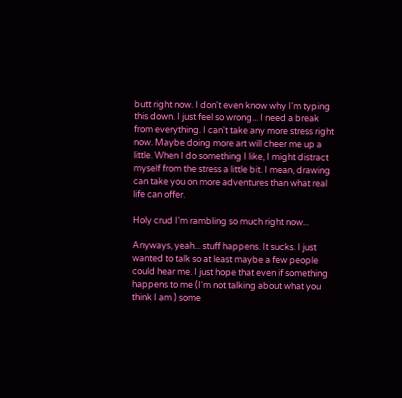butt right now. I don't even know why I'm typing this down. I just feel so wrong... I need a break from everything. I can't take any more stress right now. Maybe doing more art will cheer me up a little. When I do something I like, I might distract myself from the stress a little bit. I mean, drawing can take you on more adventures than what real life can offer.

Holy crud I'm rambling so much right now...

Anyways, yeah... stuff happens. It sucks. I just wanted to talk so at least maybe a few people could hear me. I just hope that even if something happens to me (I'm not talking about what you think I am ) some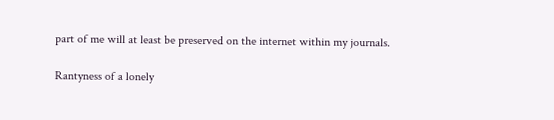part of me will at least be preserved on the internet within my journals.

Rantyness of a lonely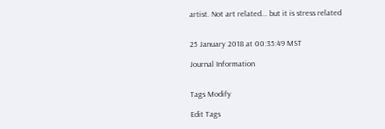artist. Not art related... but it is stress related


25 January 2018 at 00:35:49 MST

Journal Information


Tags Modify

Edit Tags